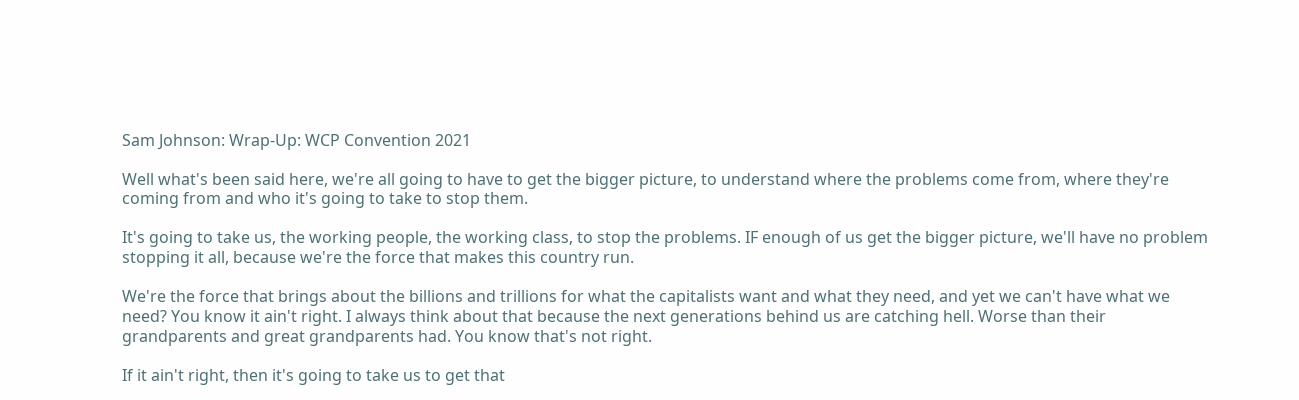Sam Johnson: Wrap-Up: WCP Convention 2021

Well what's been said here, we're all going to have to get the bigger picture, to understand where the problems come from, where they're coming from and who it's going to take to stop them.

It's going to take us, the working people, the working class, to stop the problems. IF enough of us get the bigger picture, we'll have no problem stopping it all, because we're the force that makes this country run.

We're the force that brings about the billions and trillions for what the capitalists want and what they need, and yet we can't have what we need? You know it ain't right. I always think about that because the next generations behind us are catching hell. Worse than their grandparents and great grandparents had. You know that's not right.

If it ain't right, then it's going to take us to get that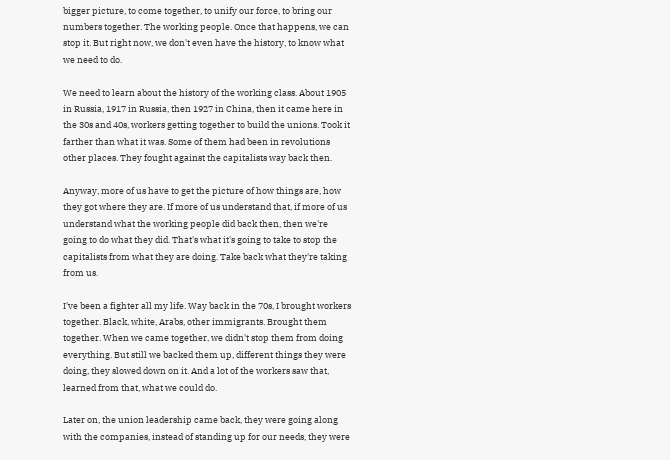bigger picture, to come together, to unify our force, to bring our numbers together. The working people. Once that happens, we can stop it. But right now, we don't even have the history, to know what we need to do.

We need to learn about the history of the working class. About 1905 in Russia, 1917 in Russia, then 1927 in China, then it came here in the 30s and 40s, workers getting together to build the unions. Took it farther than what it was. Some of them had been in revolutions other places. They fought against the capitalists way back then.

Anyway, more of us have to get the picture of how things are, how they got where they are. If more of us understand that, if more of us understand what the working people did back then, then we're going to do what they did. That's what it's going to take to stop the capitalists from what they are doing. Take back what they're taking from us.

I've been a fighter all my life. Way back in the 70s, I brought workers together. Black, white, Arabs, other immigrants. Brought them together. When we came together, we didn't stop them from doing everything. But still we backed them up, different things they were doing, they slowed down on it. And a lot of the workers saw that, learned from that, what we could do.

Later on, the union leadership came back, they were going along with the companies, instead of standing up for our needs, they were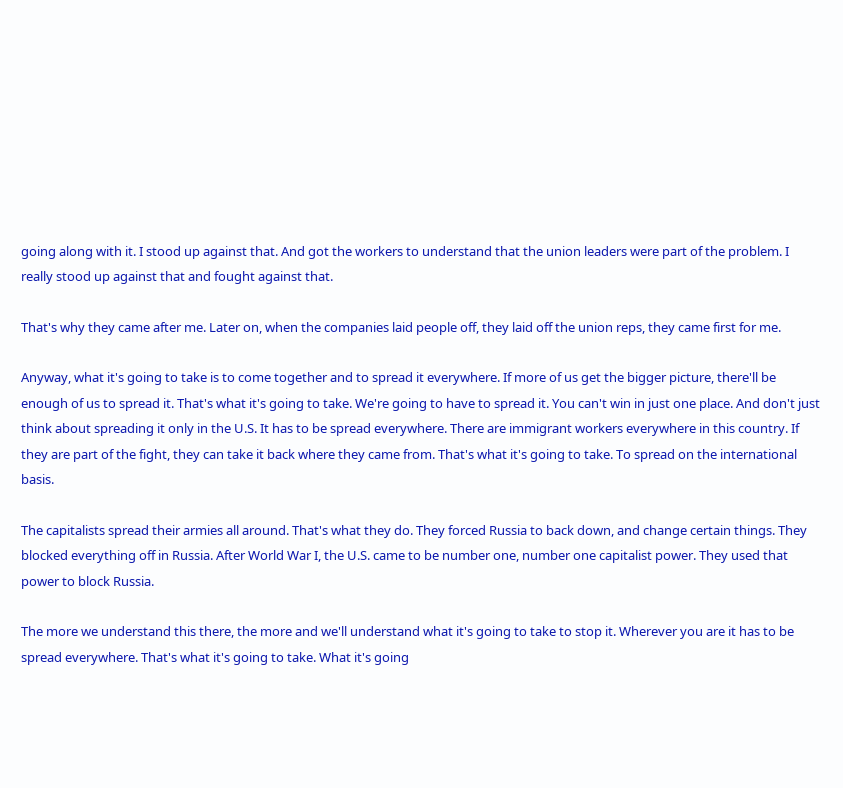going along with it. I stood up against that. And got the workers to understand that the union leaders were part of the problem. I really stood up against that and fought against that.

That's why they came after me. Later on, when the companies laid people off, they laid off the union reps, they came first for me.

Anyway, what it's going to take is to come together and to spread it everywhere. If more of us get the bigger picture, there'll be enough of us to spread it. That's what it's going to take. We're going to have to spread it. You can't win in just one place. And don't just think about spreading it only in the U.S. It has to be spread everywhere. There are immigrant workers everywhere in this country. If they are part of the fight, they can take it back where they came from. That's what it's going to take. To spread on the international basis.

The capitalists spread their armies all around. That's what they do. They forced Russia to back down, and change certain things. They blocked everything off in Russia. After World War I, the U.S. came to be number one, number one capitalist power. They used that power to block Russia.

The more we understand this there, the more and we'll understand what it's going to take to stop it. Wherever you are it has to be spread everywhere. That's what it's going to take. What it's going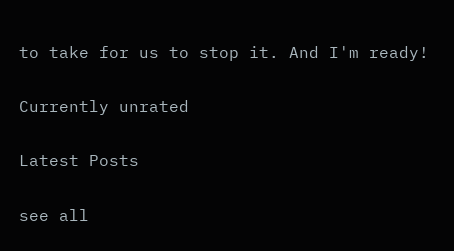to take for us to stop it. And I'm ready!

Currently unrated

Latest Posts

see all